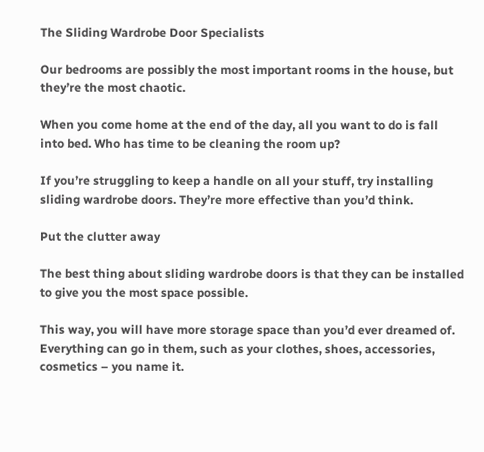The Sliding Wardrobe Door Specialists

Our bedrooms are possibly the most important rooms in the house, but they’re the most chaotic.

When you come home at the end of the day, all you want to do is fall into bed. Who has time to be cleaning the room up?

If you’re struggling to keep a handle on all your stuff, try installing sliding wardrobe doors. They’re more effective than you’d think.

Put the clutter away

The best thing about sliding wardrobe doors is that they can be installed to give you the most space possible.

This way, you will have more storage space than you’d ever dreamed of. Everything can go in them, such as your clothes, shoes, accessories, cosmetics – you name it.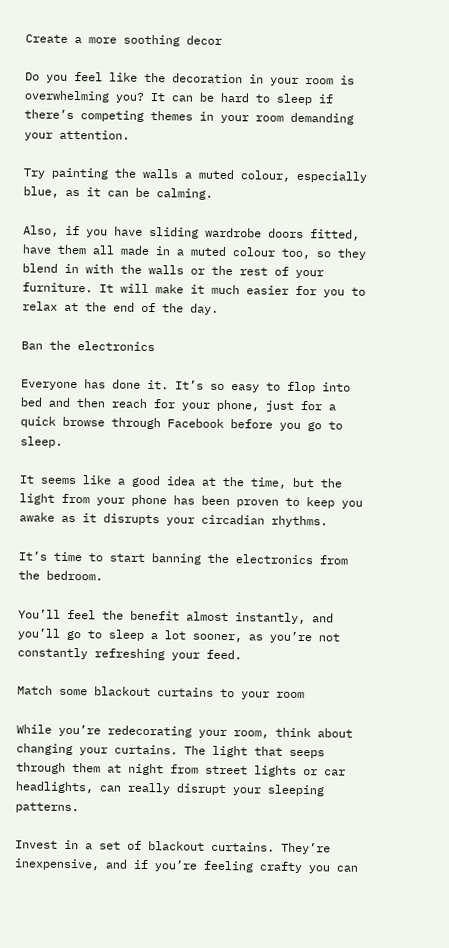Create a more soothing decor

Do you feel like the decoration in your room is overwhelming you? It can be hard to sleep if there’s competing themes in your room demanding your attention.

Try painting the walls a muted colour, especially blue, as it can be calming.

Also, if you have sliding wardrobe doors fitted, have them all made in a muted colour too, so they blend in with the walls or the rest of your furniture. It will make it much easier for you to relax at the end of the day.

Ban the electronics

Everyone has done it. It’s so easy to flop into bed and then reach for your phone, just for a quick browse through Facebook before you go to sleep.

It seems like a good idea at the time, but the light from your phone has been proven to keep you awake as it disrupts your circadian rhythms.

It’s time to start banning the electronics from the bedroom.

You’ll feel the benefit almost instantly, and you’ll go to sleep a lot sooner, as you’re not constantly refreshing your feed.

Match some blackout curtains to your room

While you’re redecorating your room, think about changing your curtains. The light that seeps through them at night from street lights or car headlights, can really disrupt your sleeping patterns.

Invest in a set of blackout curtains. They’re inexpensive, and if you’re feeling crafty you can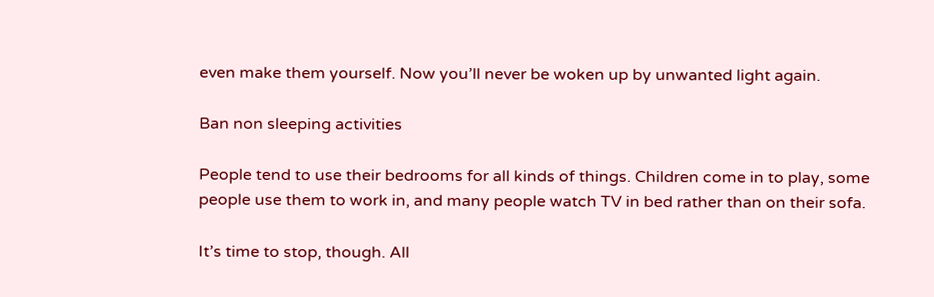even make them yourself. Now you’ll never be woken up by unwanted light again.

Ban non sleeping activities

People tend to use their bedrooms for all kinds of things. Children come in to play, some people use them to work in, and many people watch TV in bed rather than on their sofa.

It’s time to stop, though. All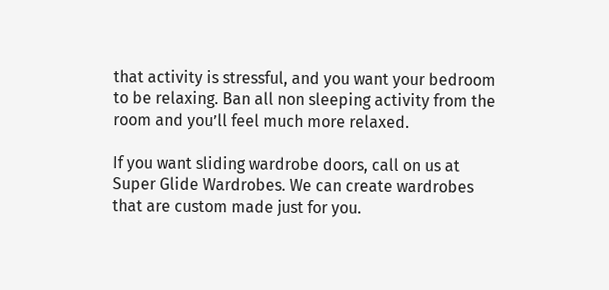that activity is stressful, and you want your bedroom to be relaxing. Ban all non sleeping activity from the room and you’ll feel much more relaxed.

If you want sliding wardrobe doors, call on us at Super Glide Wardrobes. We can create wardrobes that are custom made just for you.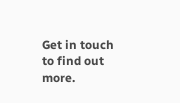Get in touch to find out more.